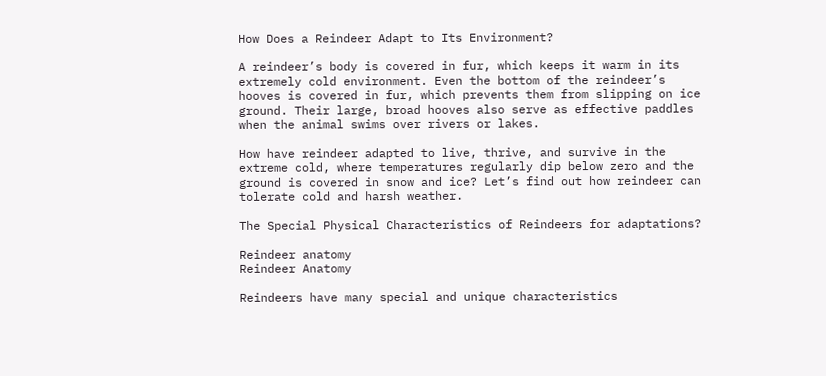How Does a Reindeer Adapt to Its Environment?

A reindeer’s body is covered in fur, which keeps it warm in its extremely cold environment. Even the bottom of the reindeer’s hooves is covered in fur, which prevents them from slipping on ice ground. Their large, broad hooves also serve as effective paddles when the animal swims over rivers or lakes.

How have reindeer adapted to live, thrive, and survive in the extreme cold, where temperatures regularly dip below zero and the ground is covered in snow and ice? Let’s find out how reindeer can tolerate cold and harsh weather.

The Special Physical Characteristics of Reindeers for adaptations?

Reindeer anatomy
Reindeer Anatomy

Reindeers have many special and unique characteristics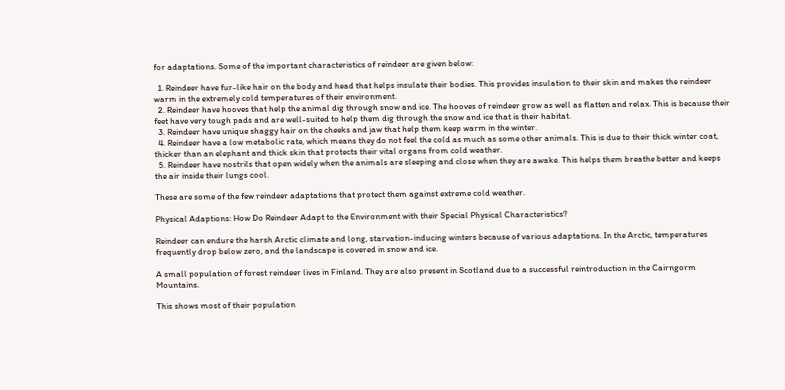for adaptations. Some of the important characteristics of reindeer are given below:

  1. Reindeer have fur-like hair on the body and head that helps insulate their bodies. This provides insulation to their skin and makes the reindeer warm in the extremely cold temperatures of their environment.
  2. Reindeer have hooves that help the animal dig through snow and ice. The hooves of reindeer grow as well as flatten and relax. This is because their feet have very tough pads and are well-suited to help them dig through the snow and ice that is their habitat.
  3. Reindeer have unique shaggy hair on the cheeks and jaw that help them keep warm in the winter.
  4. Reindeer have a low metabolic rate, which means they do not feel the cold as much as some other animals. This is due to their thick winter coat, thicker than an elephant and thick skin that protects their vital organs from cold weather.
  5. Reindeer have nostrils that open widely when the animals are sleeping and close when they are awake. This helps them breathe better and keeps the air inside their lungs cool.

These are some of the few reindeer adaptations that protect them against extreme cold weather.

Physical Adaptions: How Do Reindeer Adapt to the Environment with their Special Physical Characteristics?

Reindeer can endure the harsh Arctic climate and long, starvation-inducing winters because of various adaptations. In the Arctic, temperatures frequently drop below zero, and the landscape is covered in snow and ice.

A small population of forest reindeer lives in Finland. They are also present in Scotland due to a successful reintroduction in the Cairngorm Mountains.

This shows most of their population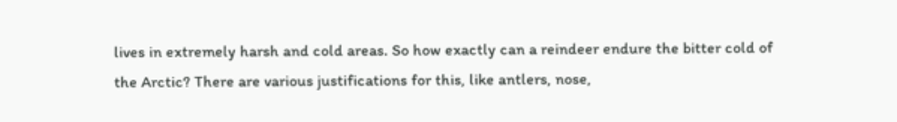lives in extremely harsh and cold areas. So how exactly can a reindeer endure the bitter cold of the Arctic? There are various justifications for this, like antlers, nose,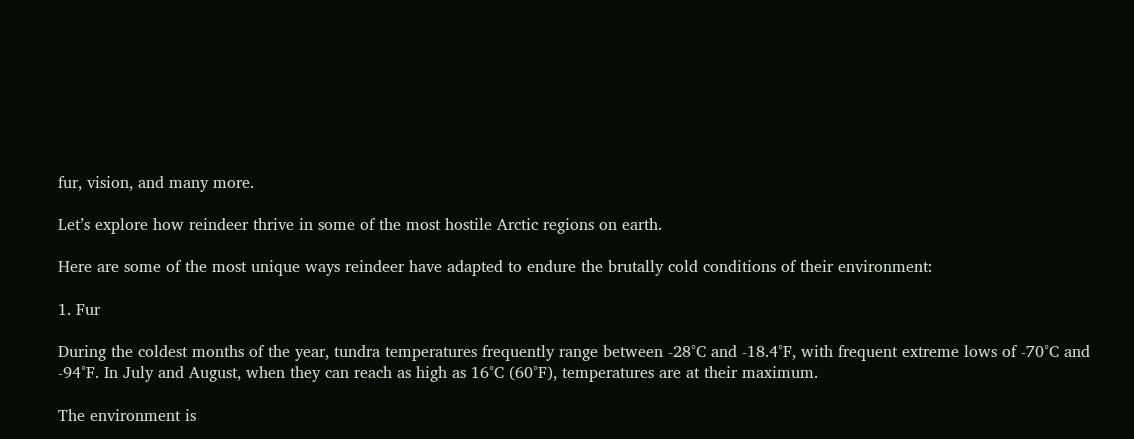fur, vision, and many more.

Let’s explore how reindeer thrive in some of the most hostile Arctic regions on earth.

Here are some of the most unique ways reindeer have adapted to endure the brutally cold conditions of their environment:

1. Fur

During the coldest months of the year, tundra temperatures frequently range between -28°C and -18.4°F, with frequent extreme lows of -70°C and -94°F. In July and August, when they can reach as high as 16°C (60°F), temperatures are at their maximum.

The environment is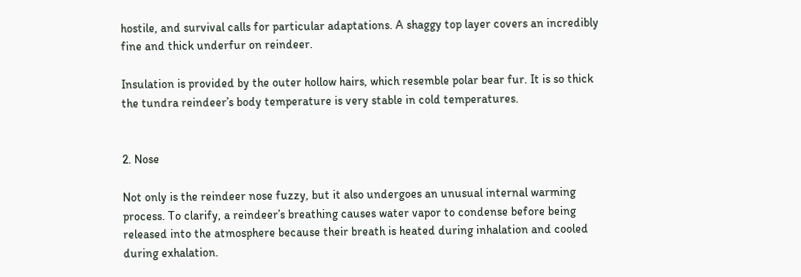hostile, and survival calls for particular adaptations. A shaggy top layer covers an incredibly fine and thick underfur on reindeer.

Insulation is provided by the outer hollow hairs, which resemble polar bear fur. It is so thick the tundra reindeer’s body temperature is very stable in cold temperatures.


2. Nose

Not only is the reindeer nose fuzzy, but it also undergoes an unusual internal warming process. To clarify, a reindeer’s breathing causes water vapor to condense before being released into the atmosphere because their breath is heated during inhalation and cooled during exhalation.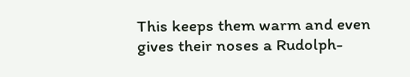This keeps them warm and even gives their noses a Rudolph-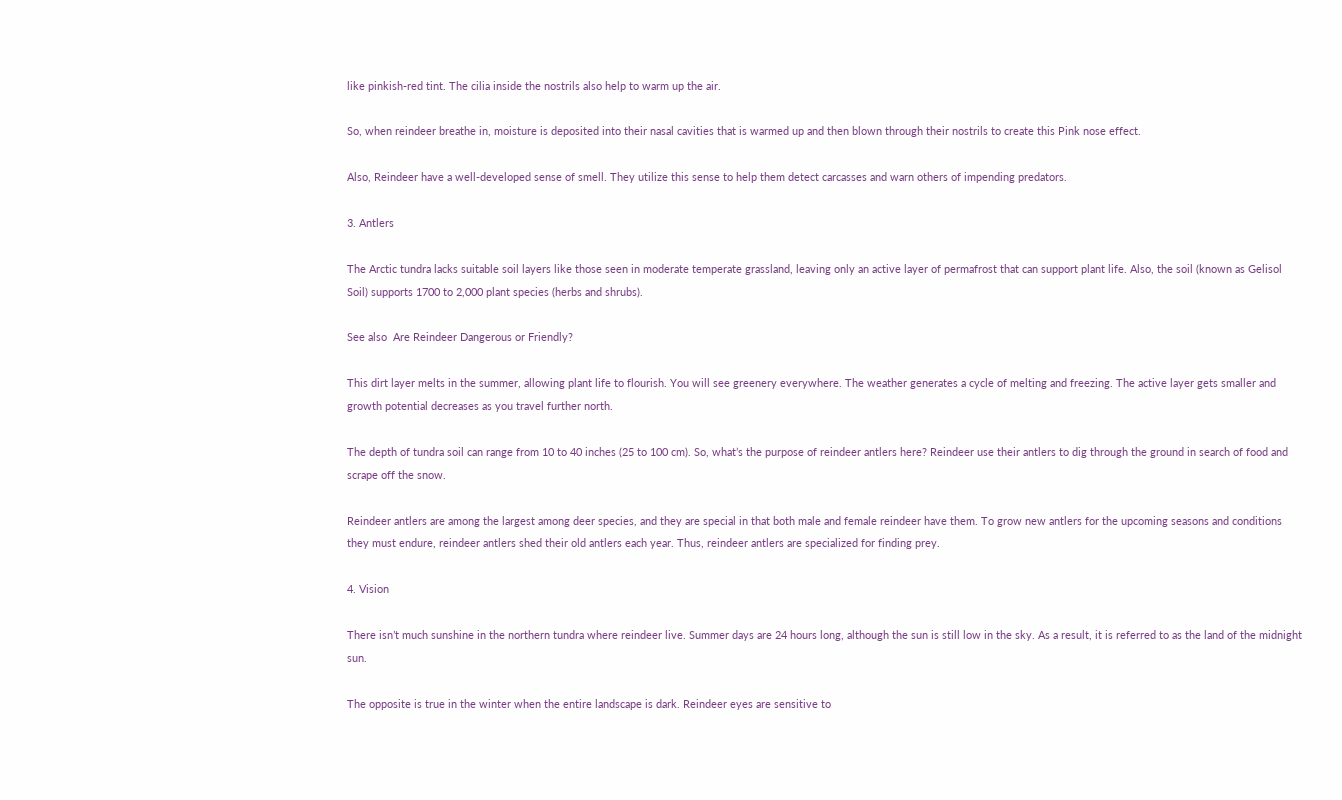like pinkish-red tint. The cilia inside the nostrils also help to warm up the air.

So, when reindeer breathe in, moisture is deposited into their nasal cavities that is warmed up and then blown through their nostrils to create this Pink nose effect.

Also, Reindeer have a well-developed sense of smell. They utilize this sense to help them detect carcasses and warn others of impending predators.

3. Antlers

The Arctic tundra lacks suitable soil layers like those seen in moderate temperate grassland, leaving only an active layer of permafrost that can support plant life. Also, the soil (known as Gelisol Soil) supports 1700 to 2,000 plant species (herbs and shrubs).

See also  Are Reindeer Dangerous or Friendly?

This dirt layer melts in the summer, allowing plant life to flourish. You will see greenery everywhere. The weather generates a cycle of melting and freezing. The active layer gets smaller and growth potential decreases as you travel further north.

The depth of tundra soil can range from 10 to 40 inches (25 to 100 cm). So, what’s the purpose of reindeer antlers here? Reindeer use their antlers to dig through the ground in search of food and scrape off the snow.

Reindeer antlers are among the largest among deer species, and they are special in that both male and female reindeer have them. To grow new antlers for the upcoming seasons and conditions they must endure, reindeer antlers shed their old antlers each year. Thus, reindeer antlers are specialized for finding prey.

4. Vision

There isn’t much sunshine in the northern tundra where reindeer live. Summer days are 24 hours long, although the sun is still low in the sky. As a result, it is referred to as the land of the midnight sun.

The opposite is true in the winter when the entire landscape is dark. Reindeer eyes are sensitive to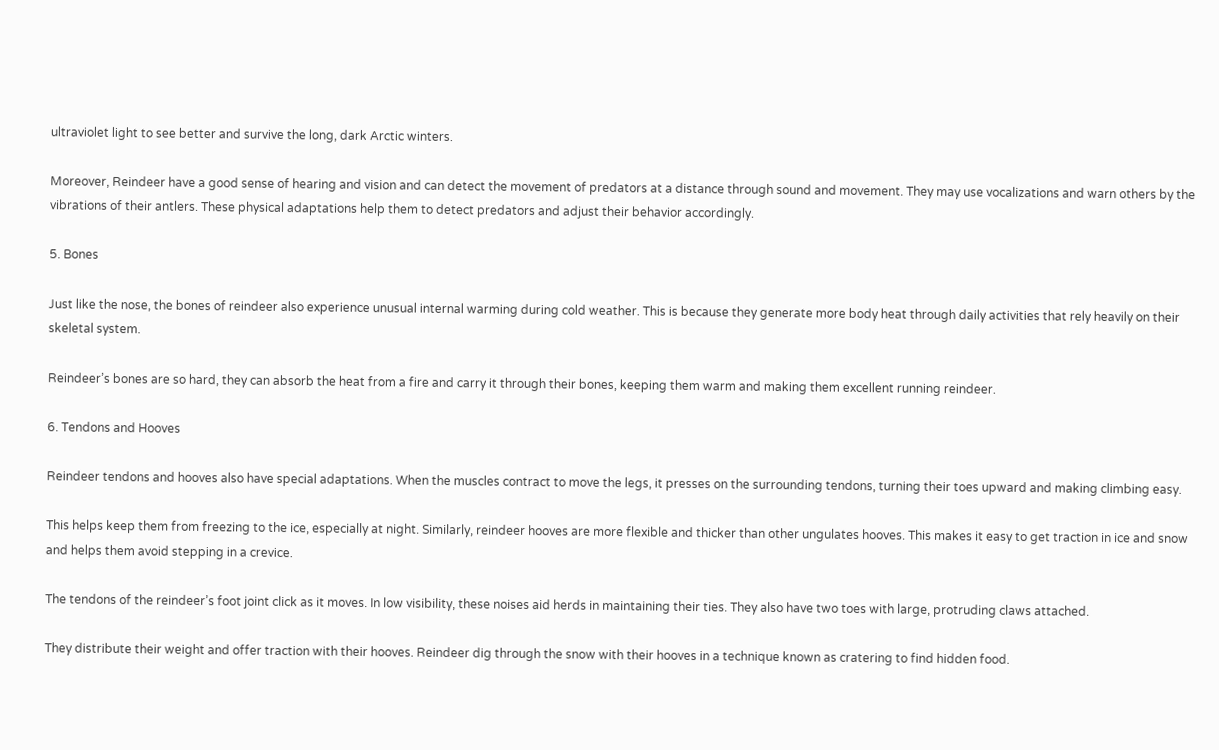ultraviolet light to see better and survive the long, dark Arctic winters.

Moreover, Reindeer have a good sense of hearing and vision and can detect the movement of predators at a distance through sound and movement. They may use vocalizations and warn others by the vibrations of their antlers. These physical adaptations help them to detect predators and adjust their behavior accordingly.

5. Bones

Just like the nose, the bones of reindeer also experience unusual internal warming during cold weather. This is because they generate more body heat through daily activities that rely heavily on their skeletal system.

Reindeer’s bones are so hard, they can absorb the heat from a fire and carry it through their bones, keeping them warm and making them excellent running reindeer.

6. Tendons and Hooves

Reindeer tendons and hooves also have special adaptations. When the muscles contract to move the legs, it presses on the surrounding tendons, turning their toes upward and making climbing easy.

This helps keep them from freezing to the ice, especially at night. Similarly, reindeer hooves are more flexible and thicker than other ungulates hooves. This makes it easy to get traction in ice and snow and helps them avoid stepping in a crevice.

The tendons of the reindeer’s foot joint click as it moves. In low visibility, these noises aid herds in maintaining their ties. They also have two toes with large, protruding claws attached.

They distribute their weight and offer traction with their hooves. Reindeer dig through the snow with their hooves in a technique known as cratering to find hidden food.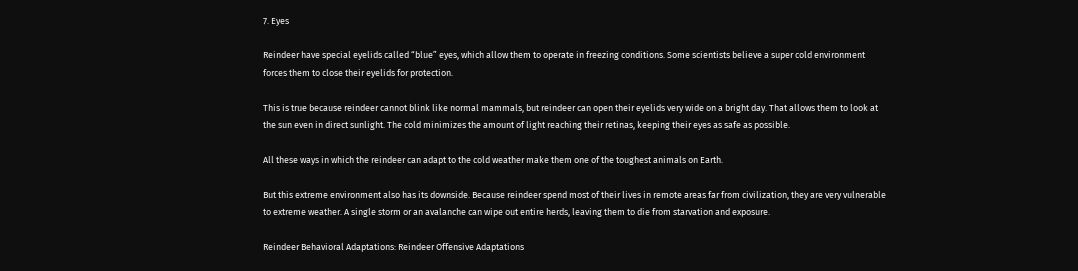7. Eyes

Reindeer have special eyelids called “blue” eyes, which allow them to operate in freezing conditions. Some scientists believe a super cold environment forces them to close their eyelids for protection.

This is true because reindeer cannot blink like normal mammals, but reindeer can open their eyelids very wide on a bright day. That allows them to look at the sun even in direct sunlight. The cold minimizes the amount of light reaching their retinas, keeping their eyes as safe as possible.

All these ways in which the reindeer can adapt to the cold weather make them one of the toughest animals on Earth.

But this extreme environment also has its downside. Because reindeer spend most of their lives in remote areas far from civilization, they are very vulnerable to extreme weather. A single storm or an avalanche can wipe out entire herds, leaving them to die from starvation and exposure.

Reindeer Behavioral Adaptations: Reindeer Offensive Adaptations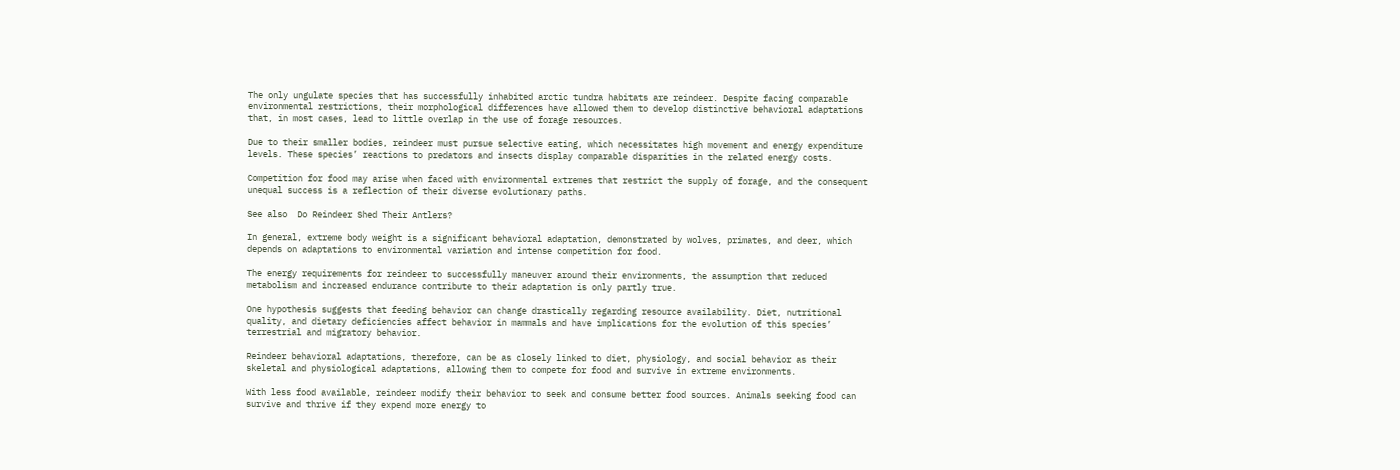The only ungulate species that has successfully inhabited arctic tundra habitats are reindeer. Despite facing comparable environmental restrictions, their morphological differences have allowed them to develop distinctive behavioral adaptations that, in most cases, lead to little overlap in the use of forage resources.

Due to their smaller bodies, reindeer must pursue selective eating, which necessitates high movement and energy expenditure levels. These species’ reactions to predators and insects display comparable disparities in the related energy costs.

Competition for food may arise when faced with environmental extremes that restrict the supply of forage, and the consequent unequal success is a reflection of their diverse evolutionary paths.

See also  Do Reindeer Shed Their Antlers?

In general, extreme body weight is a significant behavioral adaptation, demonstrated by wolves, primates, and deer, which depends on adaptations to environmental variation and intense competition for food.

The energy requirements for reindeer to successfully maneuver around their environments, the assumption that reduced metabolism and increased endurance contribute to their adaptation is only partly true.

One hypothesis suggests that feeding behavior can change drastically regarding resource availability. Diet, nutritional quality, and dietary deficiencies affect behavior in mammals and have implications for the evolution of this species’ terrestrial and migratory behavior.

Reindeer behavioral adaptations, therefore, can be as closely linked to diet, physiology, and social behavior as their skeletal and physiological adaptations, allowing them to compete for food and survive in extreme environments.

With less food available, reindeer modify their behavior to seek and consume better food sources. Animals seeking food can survive and thrive if they expend more energy to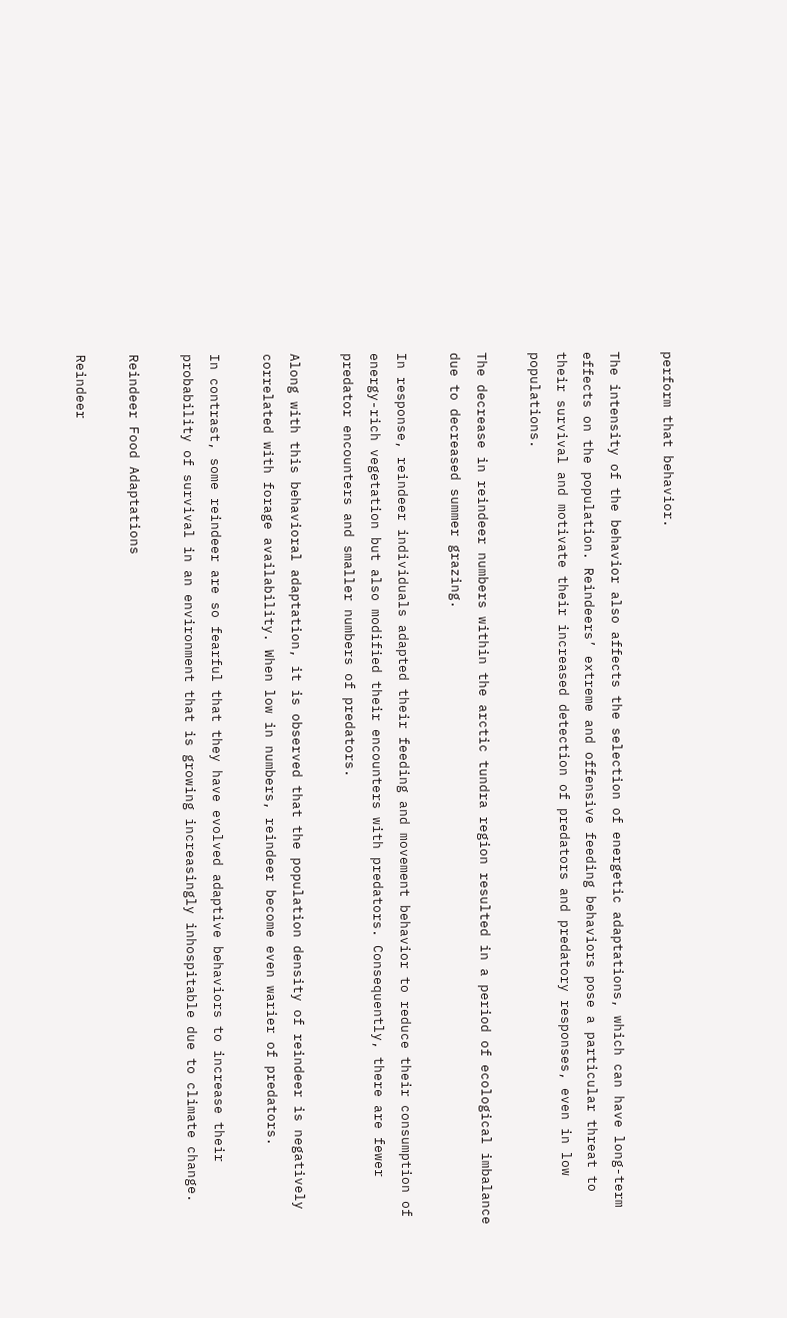perform that behavior.

The intensity of the behavior also affects the selection of energetic adaptations, which can have long-term effects on the population. Reindeers’ extreme and offensive feeding behaviors pose a particular threat to their survival and motivate their increased detection of predators and predatory responses, even in low populations.

The decrease in reindeer numbers within the arctic tundra region resulted in a period of ecological imbalance due to decreased summer grazing.

In response, reindeer individuals adapted their feeding and movement behavior to reduce their consumption of energy-rich vegetation but also modified their encounters with predators. Consequently, there are fewer predator encounters and smaller numbers of predators.

Along with this behavioral adaptation, it is observed that the population density of reindeer is negatively correlated with forage availability. When low in numbers, reindeer become even warier of predators.

In contrast, some reindeer are so fearful that they have evolved adaptive behaviors to increase their probability of survival in an environment that is growing increasingly inhospitable due to climate change.

Reindeer Food Adaptations

Reindeer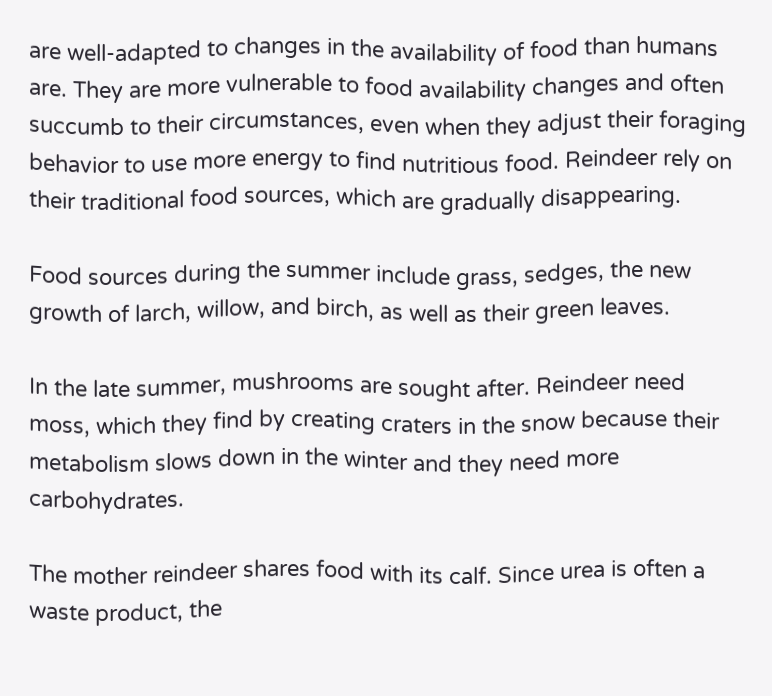are well-adapted to changes in the availability of food than humans are. They are more vulnerable to food availability changes and often succumb to their circumstances, even when they adjust their foraging behavior to use more energy to find nutritious food. Reindeer rely on their traditional food sources, which are gradually disappearing.

Food sources during the summer include grass, sedges, the new growth of larch, willow, and birch, as well as their green leaves.

In the late summer, mushrooms are sought after. Reindeer need moss, which they find by creating craters in the snow because their metabolism slows down in the winter and they need more carbohydrates.

The mother reindeer shares food with its calf. Since urea is often a waste product, the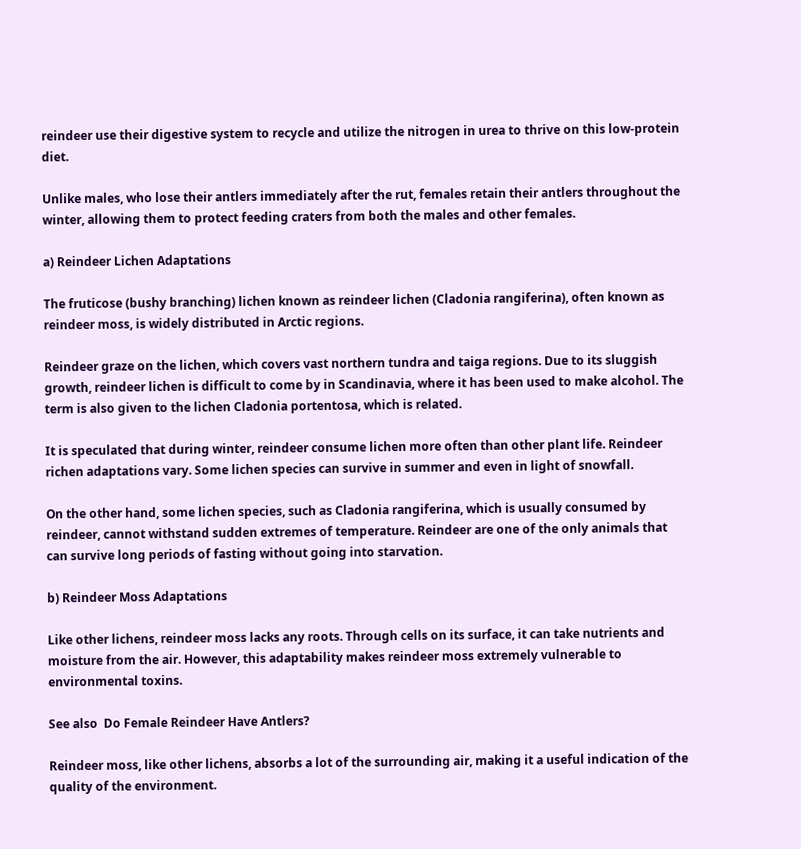reindeer use their digestive system to recycle and utilize the nitrogen in urea to thrive on this low-protein diet.

Unlike males, who lose their antlers immediately after the rut, females retain their antlers throughout the winter, allowing them to protect feeding craters from both the males and other females.

a) Reindeer Lichen Adaptations

The fruticose (bushy branching) lichen known as reindeer lichen (Cladonia rangiferina), often known as reindeer moss, is widely distributed in Arctic regions.

Reindeer graze on the lichen, which covers vast northern tundra and taiga regions. Due to its sluggish growth, reindeer lichen is difficult to come by in Scandinavia, where it has been used to make alcohol. The term is also given to the lichen Cladonia portentosa, which is related.

It is speculated that during winter, reindeer consume lichen more often than other plant life. Reindeer richen adaptations vary. Some lichen species can survive in summer and even in light of snowfall.

On the other hand, some lichen species, such as Cladonia rangiferina, which is usually consumed by reindeer, cannot withstand sudden extremes of temperature. Reindeer are one of the only animals that can survive long periods of fasting without going into starvation.

b) Reindeer Moss Adaptations

Like other lichens, reindeer moss lacks any roots. Through cells on its surface, it can take nutrients and moisture from the air. However, this adaptability makes reindeer moss extremely vulnerable to environmental toxins.

See also  Do Female Reindeer Have Antlers?

Reindeer moss, like other lichens, absorbs a lot of the surrounding air, making it a useful indication of the quality of the environment.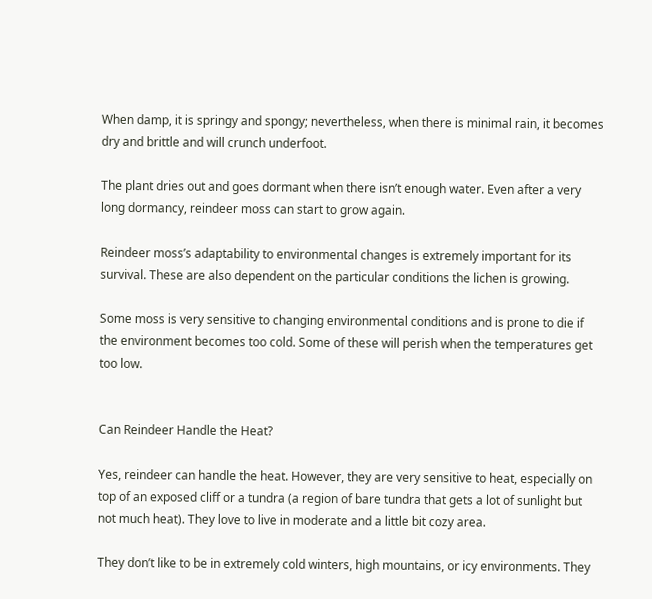When damp, it is springy and spongy; nevertheless, when there is minimal rain, it becomes dry and brittle and will crunch underfoot.

The plant dries out and goes dormant when there isn’t enough water. Even after a very long dormancy, reindeer moss can start to grow again.

Reindeer moss’s adaptability to environmental changes is extremely important for its survival. These are also dependent on the particular conditions the lichen is growing.

Some moss is very sensitive to changing environmental conditions and is prone to die if the environment becomes too cold. Some of these will perish when the temperatures get too low.


Can Reindeer Handle the Heat?

Yes, reindeer can handle the heat. However, they are very sensitive to heat, especially on top of an exposed cliff or a tundra (a region of bare tundra that gets a lot of sunlight but not much heat). They love to live in moderate and a little bit cozy area.

They don’t like to be in extremely cold winters, high mountains, or icy environments. They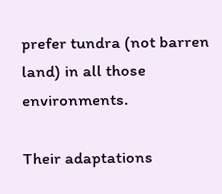prefer tundra (not barren land) in all those environments.

Their adaptations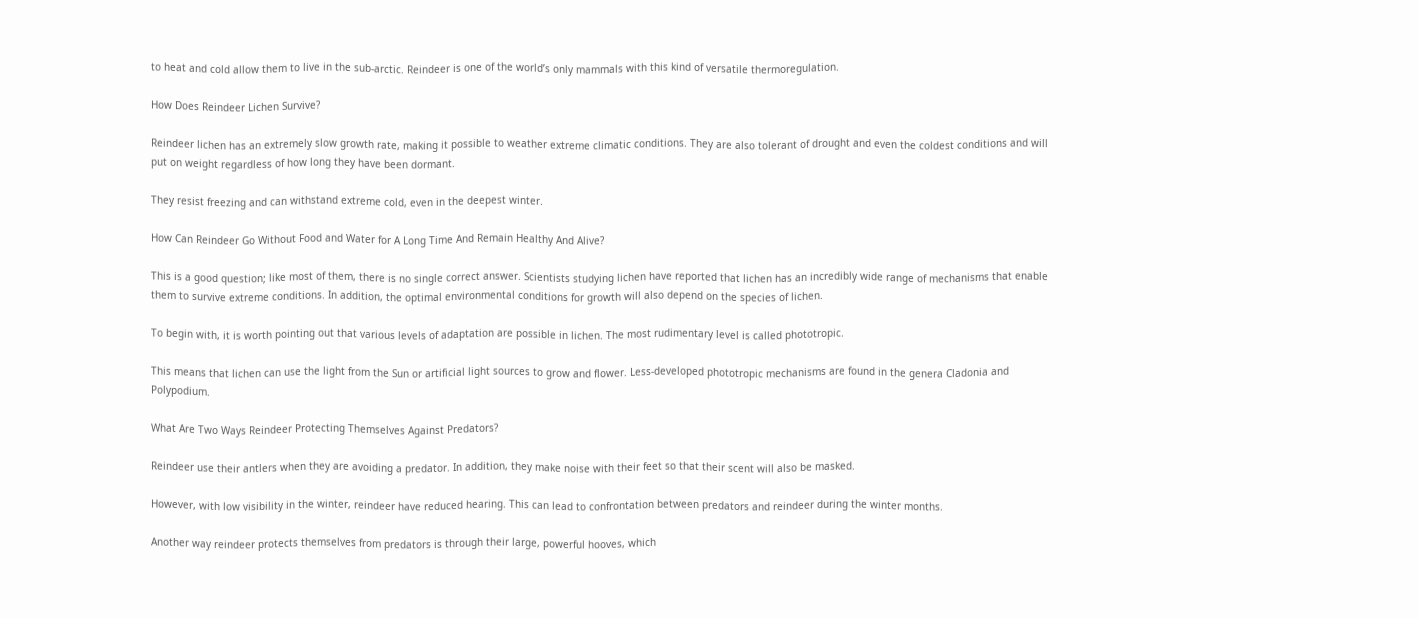to heat and cold allow them to live in the sub-arctic. Reindeer is one of the world’s only mammals with this kind of versatile thermoregulation.

How Does Reindeer Lichen Survive?

Reindeer lichen has an extremely slow growth rate, making it possible to weather extreme climatic conditions. They are also tolerant of drought and even the coldest conditions and will put on weight regardless of how long they have been dormant.

They resist freezing and can withstand extreme cold, even in the deepest winter.

How Can Reindeer Go Without Food and Water for A Long Time And Remain Healthy And Alive?

This is a good question; like most of them, there is no single correct answer. Scientists studying lichen have reported that lichen has an incredibly wide range of mechanisms that enable them to survive extreme conditions. In addition, the optimal environmental conditions for growth will also depend on the species of lichen.

To begin with, it is worth pointing out that various levels of adaptation are possible in lichen. The most rudimentary level is called phototropic.

This means that lichen can use the light from the Sun or artificial light sources to grow and flower. Less-developed phototropic mechanisms are found in the genera Cladonia and Polypodium.

What Are Two Ways Reindeer Protecting Themselves Against Predators?

Reindeer use their antlers when they are avoiding a predator. In addition, they make noise with their feet so that their scent will also be masked.

However, with low visibility in the winter, reindeer have reduced hearing. This can lead to confrontation between predators and reindeer during the winter months.

Another way reindeer protects themselves from predators is through their large, powerful hooves, which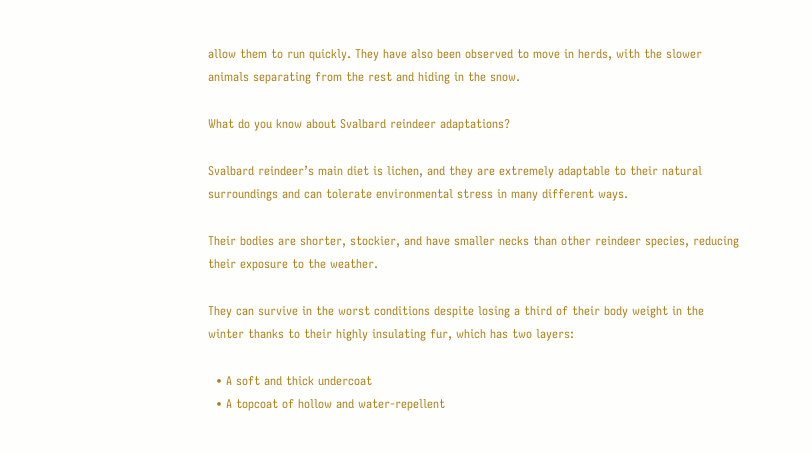allow them to run quickly. They have also been observed to move in herds, with the slower animals separating from the rest and hiding in the snow.

What do you know about Svalbard reindeer adaptations?

Svalbard reindeer’s main diet is lichen, and they are extremely adaptable to their natural surroundings and can tolerate environmental stress in many different ways.

Their bodies are shorter, stockier, and have smaller necks than other reindeer species, reducing their exposure to the weather.

They can survive in the worst conditions despite losing a third of their body weight in the winter thanks to their highly insulating fur, which has two layers:

  • A soft and thick undercoat
  • A topcoat of hollow and water-repellent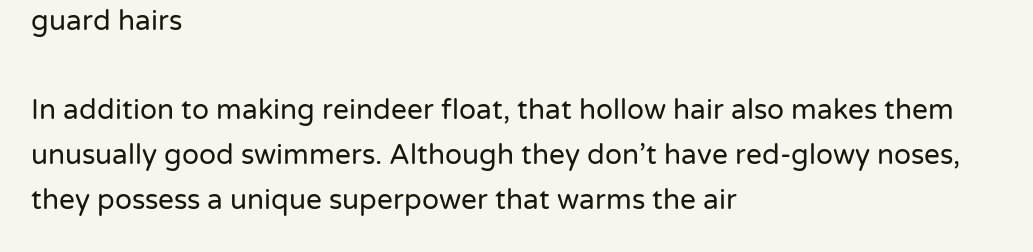guard hairs

In addition to making reindeer float, that hollow hair also makes them unusually good swimmers. Although they don’t have red-glowy noses, they possess a unique superpower that warms the air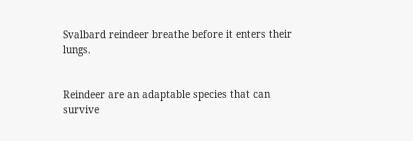Svalbard reindeer breathe before it enters their lungs.


Reindeer are an adaptable species that can survive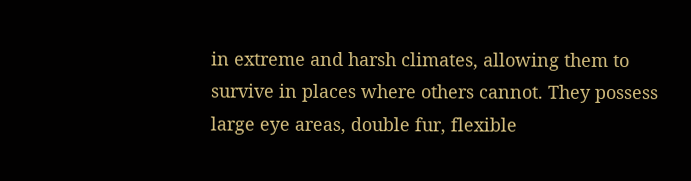in extreme and harsh climates, allowing them to survive in places where others cannot. They possess large eye areas, double fur, flexible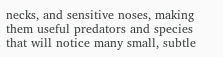necks, and sensitive noses, making them useful predators and species that will notice many small, subtle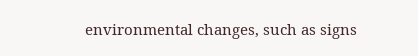environmental changes, such as signs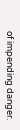of impending danger.